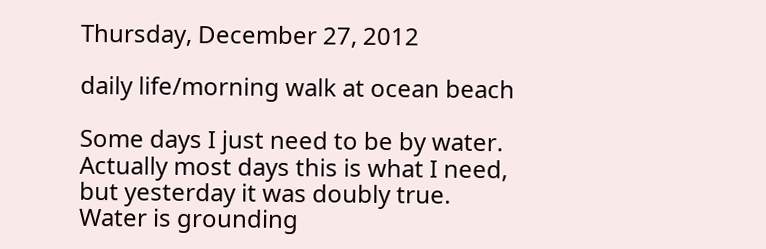Thursday, December 27, 2012

daily life/morning walk at ocean beach

Some days I just need to be by water. Actually most days this is what I need, but yesterday it was doubly true. Water is grounding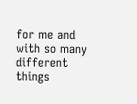for me and with so many different things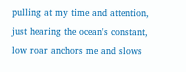pulling at my time and attention, just hearing the ocean's constant, low roar anchors me and slows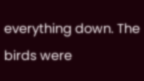everything down. The birds were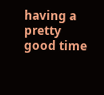having a pretty good time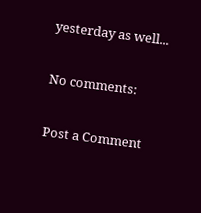yesterday as well...

No comments:

Post a Comment